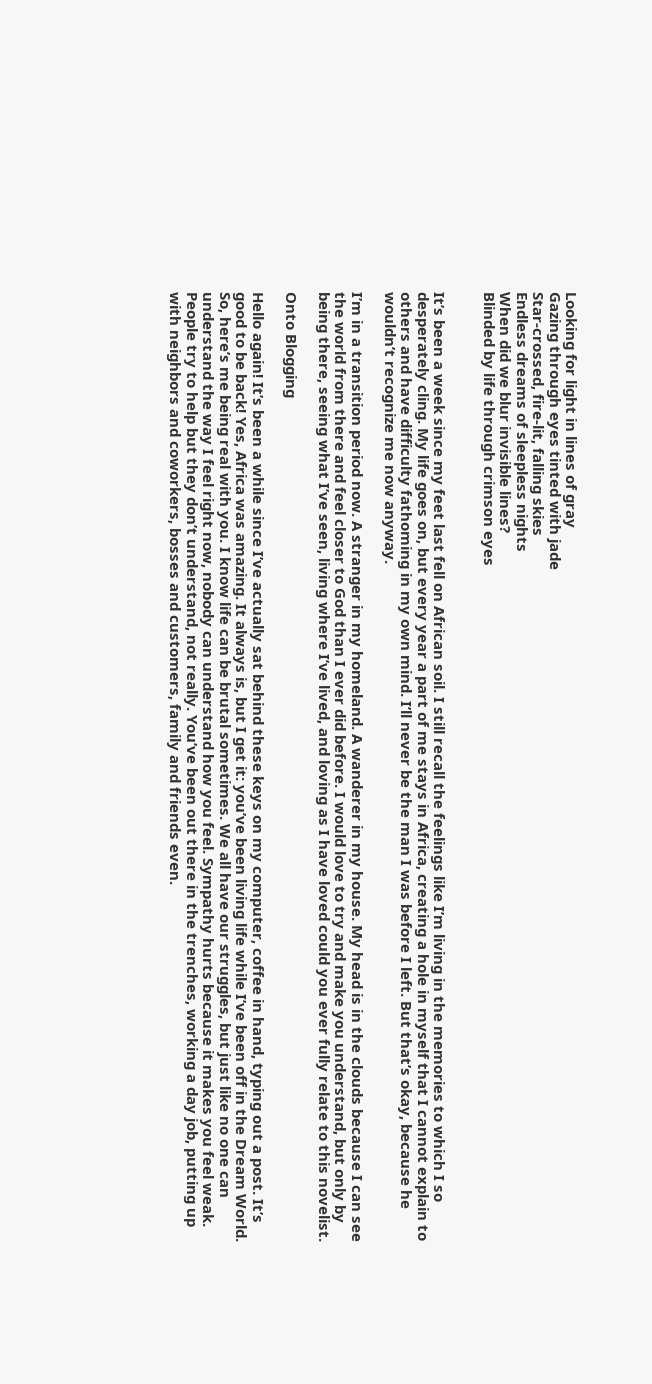Looking for light in lines of gray
Gazing through eyes tinted with jade
Star-crossed, fire-lit, falling skies
Endless dreams of sleepless nights
When did we blur invisible lines?
Blinded by life through crimson eyes


It’s been a week since my feet last fell on African soil. I still recall the feelings like I’m living in the memories to which I so desperately cling. My life goes on, but every year a part of me stays in Africa, creating a hole in myself that I cannot explain to others and have difficulty fathoming in my own mind. I’ll never be the man I was before I left. But that’s okay, because he wouldn’t recognize me now anyway.

I’m in a transition period now. A stranger in my homeland. A wanderer in my house. My head is in the clouds because I can see the world from there and feel closer to God than I ever did before. I would love to try and make you understand, but only by being there, seeing what I’ve seen, living where I’ve lived, and loving as I have loved could you ever fully relate to this novelist.

Onto Blogging

Hello again! It’s been a while since I’ve actually sat behind these keys on my computer, coffee in hand, typing out a post. It’s good to be back! Yes, Africa was amazing. It always is, but I get it: you’ve been living life while I’ve been off in the Dream World. So, here’s me being real with you. I know life can be brutal sometimes. We all have our struggles, but just like no one can understand the way I feel right now, nobody can understand how you feel. Sympathy hurts because it makes you feel weak. People try to help but they don’t understand, not really. You’ve been out there in the trenches, working a day job, putting up with neighbors and coworkers, bosses and customers, family and friends even.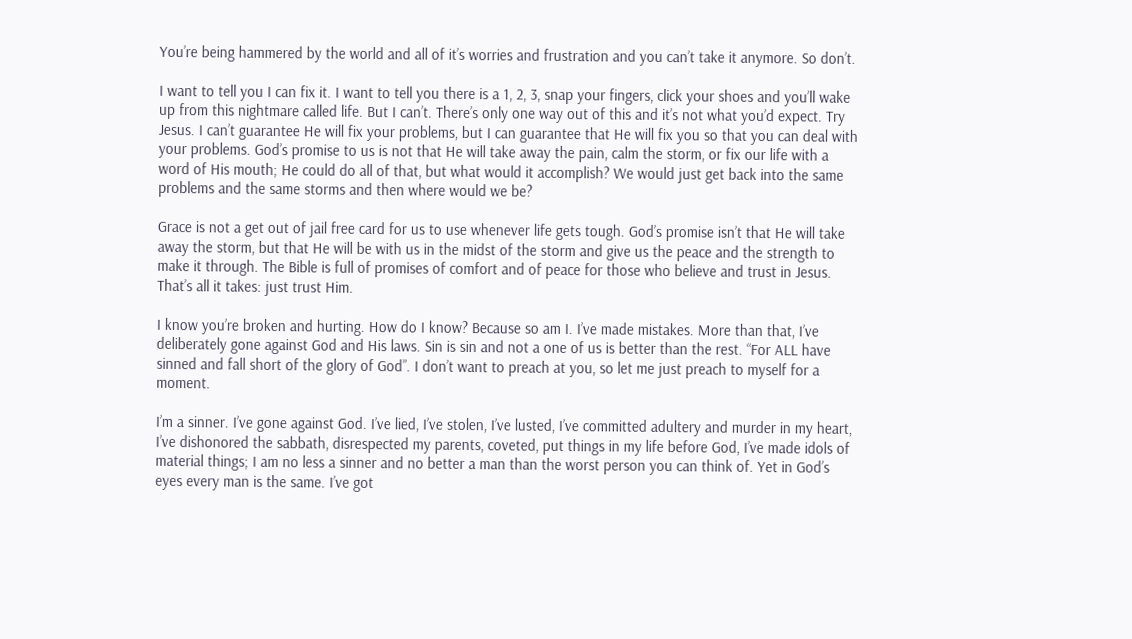You’re being hammered by the world and all of it’s worries and frustration and you can’t take it anymore. So don’t.

I want to tell you I can fix it. I want to tell you there is a 1, 2, 3, snap your fingers, click your shoes and you’ll wake up from this nightmare called life. But I can’t. There’s only one way out of this and it’s not what you’d expect. Try Jesus. I can’t guarantee He will fix your problems, but I can guarantee that He will fix you so that you can deal with your problems. God’s promise to us is not that He will take away the pain, calm the storm, or fix our life with a word of His mouth; He could do all of that, but what would it accomplish? We would just get back into the same problems and the same storms and then where would we be?

Grace is not a get out of jail free card for us to use whenever life gets tough. God’s promise isn’t that He will take away the storm, but that He will be with us in the midst of the storm and give us the peace and the strength to make it through. The Bible is full of promises of comfort and of peace for those who believe and trust in Jesus. That’s all it takes: just trust Him.

I know you’re broken and hurting. How do I know? Because so am I. I’ve made mistakes. More than that, I’ve deliberately gone against God and His laws. Sin is sin and not a one of us is better than the rest. “For ALL have sinned and fall short of the glory of God”. I don’t want to preach at you, so let me just preach to myself for a moment.

I’m a sinner. I’ve gone against God. I’ve lied, I’ve stolen, I’ve lusted, I’ve committed adultery and murder in my heart, I’ve dishonored the sabbath, disrespected my parents, coveted, put things in my life before God, I’ve made idols of material things; I am no less a sinner and no better a man than the worst person you can think of. Yet in God’s eyes every man is the same. I’ve got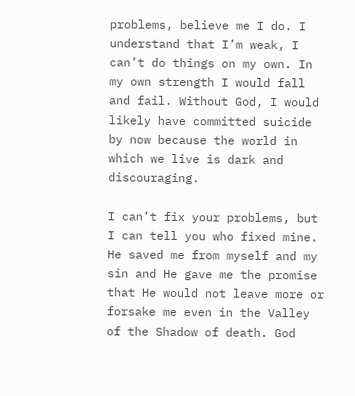problems, believe me I do. I understand that I’m weak, I can’t do things on my own. In my own strength I would fall and fail. Without God, I would likely have committed suicide by now because the world in which we live is dark and discouraging.

I can’t fix your problems, but I can tell you who fixed mine. He saved me from myself and my sin and He gave me the promise that He would not leave more or forsake me even in the Valley of the Shadow of death. God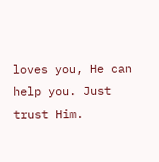loves you, He can help you. Just trust Him.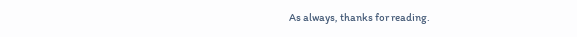As always, thanks for reading.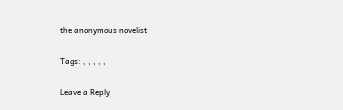the anonymous novelist

Tags: , , , , ,

Leave a Reply